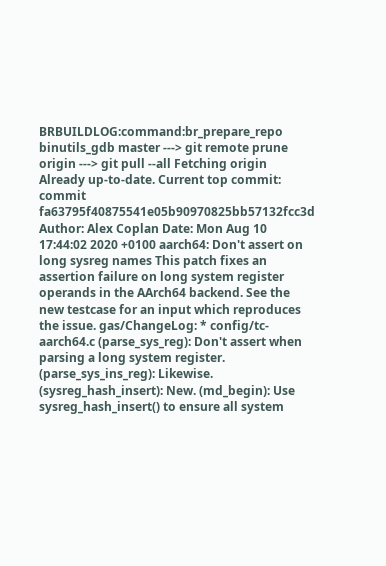BRBUILDLOG:command:br_prepare_repo binutils_gdb master ---> git remote prune origin ---> git pull --all Fetching origin Already up-to-date. Current top commit: commit fa63795f40875541e05b90970825bb57132fcc3d Author: Alex Coplan Date: Mon Aug 10 17:44:02 2020 +0100 aarch64: Don't assert on long sysreg names This patch fixes an assertion failure on long system register operands in the AArch64 backend. See the new testcase for an input which reproduces the issue. gas/ChangeLog: * config/tc-aarch64.c (parse_sys_reg): Don't assert when parsing a long system register. (parse_sys_ins_reg): Likewise. (sysreg_hash_insert): New. (md_begin): Use sysreg_hash_insert() to ensure all system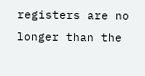registers are no longer than the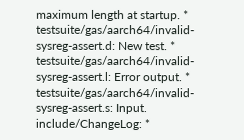maximum length at startup. * testsuite/gas/aarch64/invalid-sysreg-assert.d: New test. * testsuite/gas/aarch64/invalid-sysreg-assert.l: Error output. * testsuite/gas/aarch64/invalid-sysreg-assert.s: Input. include/ChangeLog: *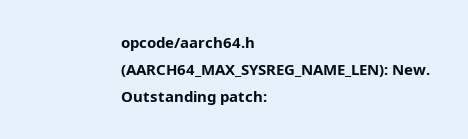opcode/aarch64.h (AARCH64_MAX_SYSREG_NAME_LEN): New. Outstanding patch: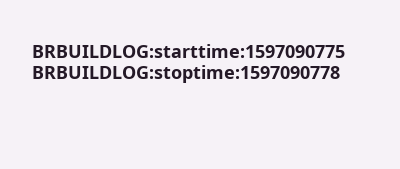BRBUILDLOG:starttime:1597090775 BRBUILDLOG:stoptime:1597090778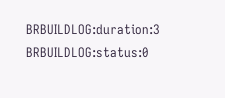BRBUILDLOG:duration:3 BRBUILDLOG:status:0